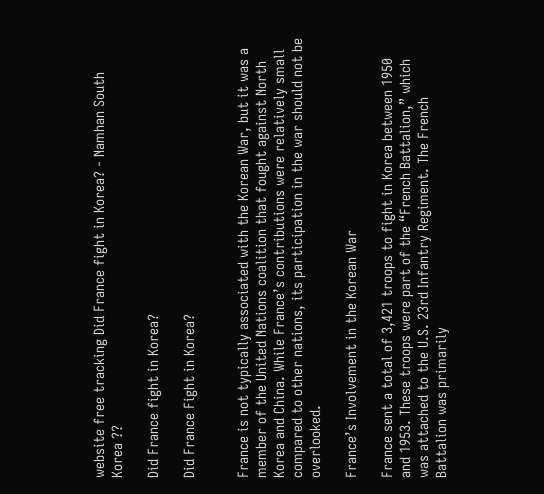website free tracking Did France fight in Korea? - Namhan South Korea ??

Did France fight in Korea?

Did France Fight in Korea?


France is not typically associated with the Korean War, but it was a member of the United Nations coalition that fought against North Korea and China. While France’s contributions were relatively small compared to other nations, its participation in the war should not be overlooked.

France’s Involvement in the Korean War

France sent a total of 3,421 troops to fight in Korea between 1950 and 1953. These troops were part of the “French Battalion,” which was attached to the U.S. 23rd Infantry Regiment. The French Battalion was primarily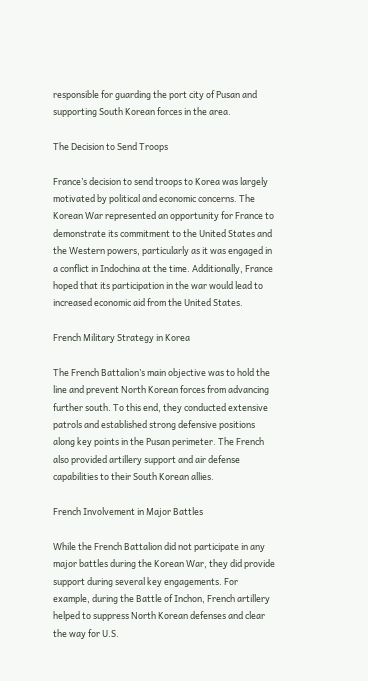responsible for guarding the port city of Pusan and supporting South Korean forces in the area.

The Decision to Send Troops

France’s decision to send troops to Korea was largely motivated by political and economic concerns. The Korean War represented an opportunity for France to demonstrate its commitment to the United States and the Western powers, particularly as it was engaged in a conflict in Indochina at the time. Additionally, France hoped that its participation in the war would lead to increased economic aid from the United States.

French Military Strategy in Korea

The French Battalion’s main objective was to hold the line and prevent North Korean forces from advancing further south. To this end, they conducted extensive patrols and established strong defensive positions along key points in the Pusan perimeter. The French also provided artillery support and air defense capabilities to their South Korean allies.

French Involvement in Major Battles

While the French Battalion did not participate in any major battles during the Korean War, they did provide support during several key engagements. For example, during the Battle of Inchon, French artillery helped to suppress North Korean defenses and clear the way for U.S.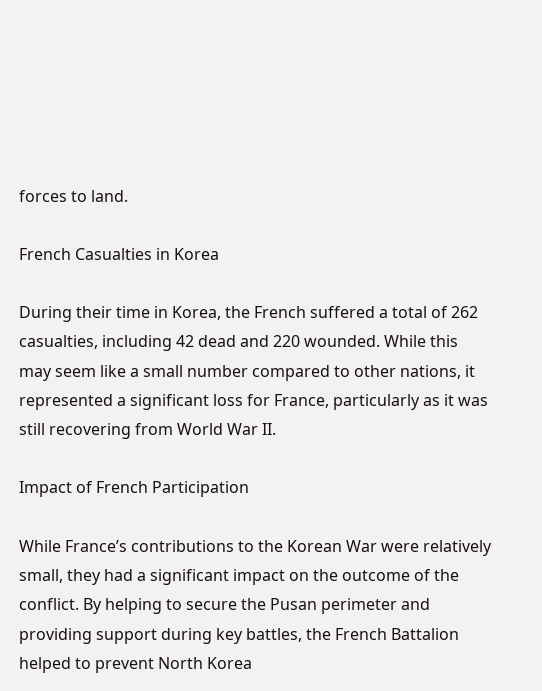forces to land.

French Casualties in Korea

During their time in Korea, the French suffered a total of 262 casualties, including 42 dead and 220 wounded. While this may seem like a small number compared to other nations, it represented a significant loss for France, particularly as it was still recovering from World War II.

Impact of French Participation

While France’s contributions to the Korean War were relatively small, they had a significant impact on the outcome of the conflict. By helping to secure the Pusan perimeter and providing support during key battles, the French Battalion helped to prevent North Korea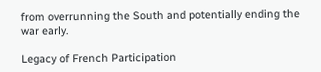from overrunning the South and potentially ending the war early.

Legacy of French Participation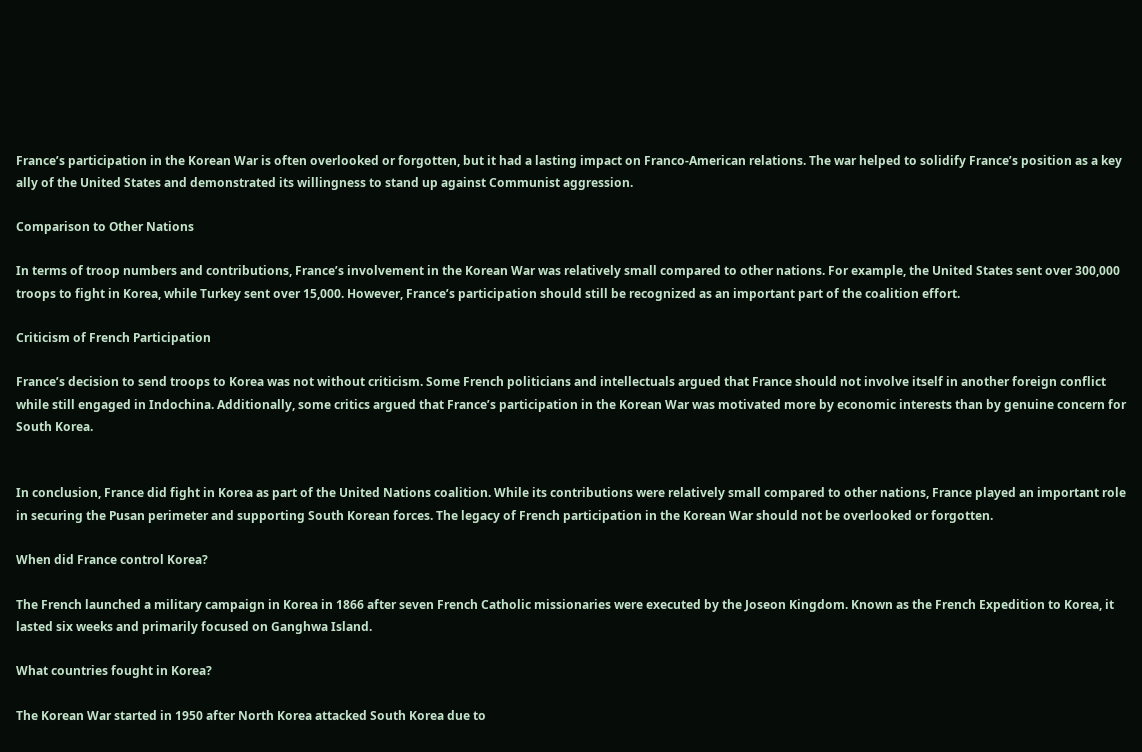France’s participation in the Korean War is often overlooked or forgotten, but it had a lasting impact on Franco-American relations. The war helped to solidify France’s position as a key ally of the United States and demonstrated its willingness to stand up against Communist aggression.

Comparison to Other Nations

In terms of troop numbers and contributions, France’s involvement in the Korean War was relatively small compared to other nations. For example, the United States sent over 300,000 troops to fight in Korea, while Turkey sent over 15,000. However, France’s participation should still be recognized as an important part of the coalition effort.

Criticism of French Participation

France’s decision to send troops to Korea was not without criticism. Some French politicians and intellectuals argued that France should not involve itself in another foreign conflict while still engaged in Indochina. Additionally, some critics argued that France’s participation in the Korean War was motivated more by economic interests than by genuine concern for South Korea.


In conclusion, France did fight in Korea as part of the United Nations coalition. While its contributions were relatively small compared to other nations, France played an important role in securing the Pusan perimeter and supporting South Korean forces. The legacy of French participation in the Korean War should not be overlooked or forgotten.

When did France control Korea?

The French launched a military campaign in Korea in 1866 after seven French Catholic missionaries were executed by the Joseon Kingdom. Known as the French Expedition to Korea, it lasted six weeks and primarily focused on Ganghwa Island.

What countries fought in Korea?

The Korean War started in 1950 after North Korea attacked South Korea due to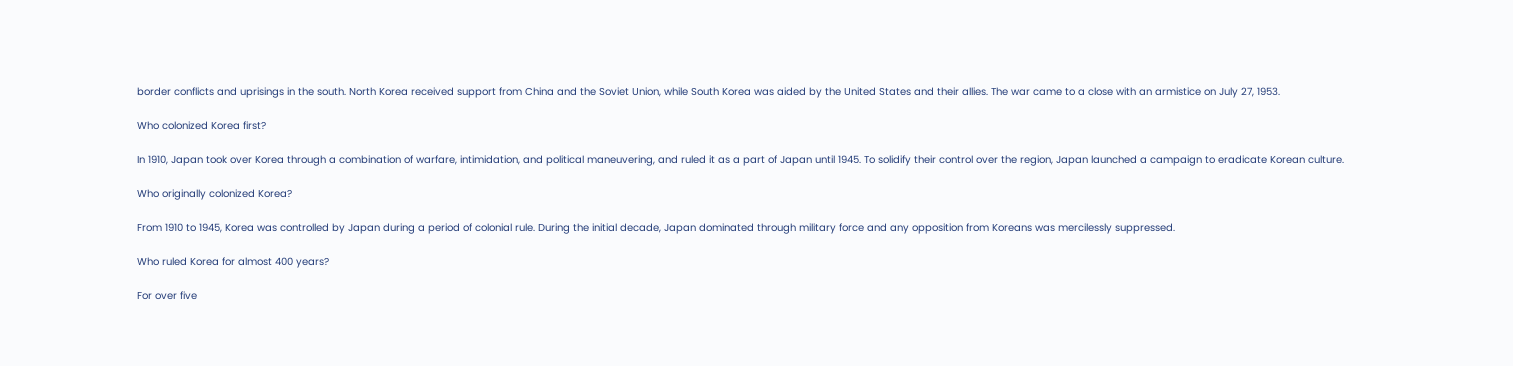border conflicts and uprisings in the south. North Korea received support from China and the Soviet Union, while South Korea was aided by the United States and their allies. The war came to a close with an armistice on July 27, 1953.

Who colonized Korea first?

In 1910, Japan took over Korea through a combination of warfare, intimidation, and political maneuvering, and ruled it as a part of Japan until 1945. To solidify their control over the region, Japan launched a campaign to eradicate Korean culture.

Who originally colonized Korea?

From 1910 to 1945, Korea was controlled by Japan during a period of colonial rule. During the initial decade, Japan dominated through military force and any opposition from Koreans was mercilessly suppressed.

Who ruled Korea for almost 400 years?

For over five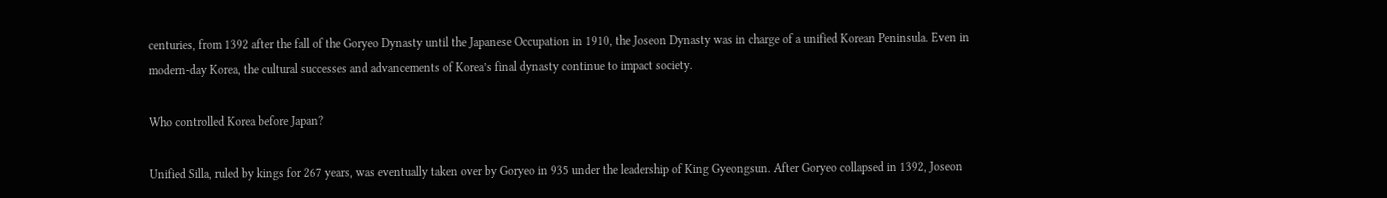centuries, from 1392 after the fall of the Goryeo Dynasty until the Japanese Occupation in 1910, the Joseon Dynasty was in charge of a unified Korean Peninsula. Even in modern-day Korea, the cultural successes and advancements of Korea’s final dynasty continue to impact society.

Who controlled Korea before Japan?

Unified Silla, ruled by kings for 267 years, was eventually taken over by Goryeo in 935 under the leadership of King Gyeongsun. After Goryeo collapsed in 1392, Joseon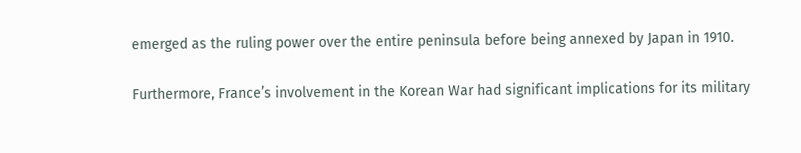emerged as the ruling power over the entire peninsula before being annexed by Japan in 1910.

Furthermore, France’s involvement in the Korean War had significant implications for its military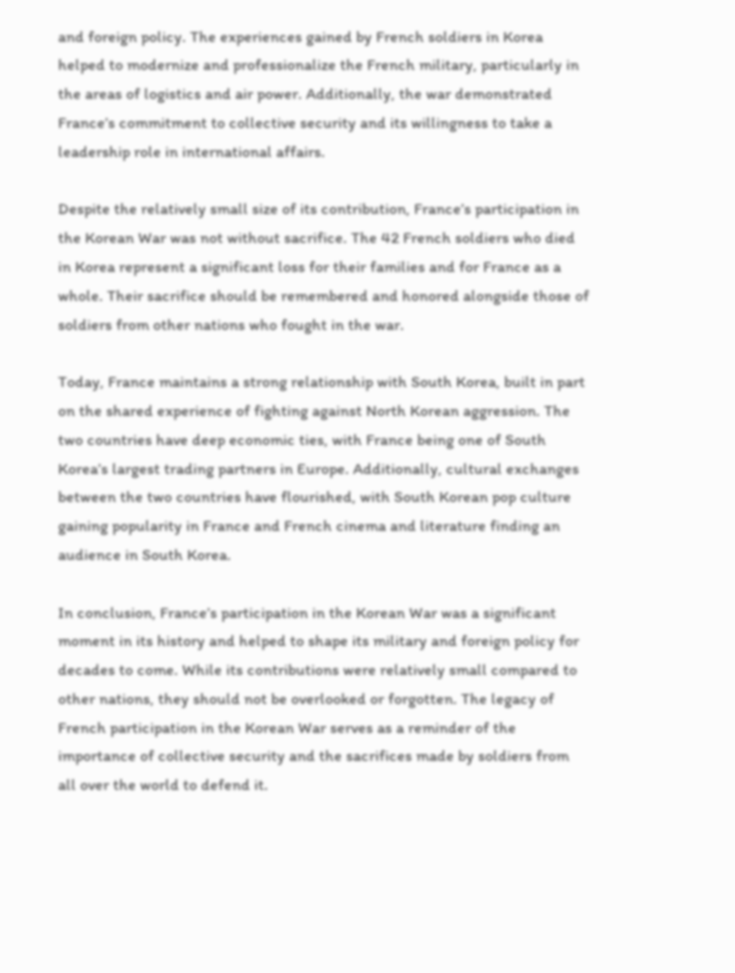and foreign policy. The experiences gained by French soldiers in Korea helped to modernize and professionalize the French military, particularly in the areas of logistics and air power. Additionally, the war demonstrated France’s commitment to collective security and its willingness to take a leadership role in international affairs.

Despite the relatively small size of its contribution, France’s participation in the Korean War was not without sacrifice. The 42 French soldiers who died in Korea represent a significant loss for their families and for France as a whole. Their sacrifice should be remembered and honored alongside those of soldiers from other nations who fought in the war.

Today, France maintains a strong relationship with South Korea, built in part on the shared experience of fighting against North Korean aggression. The two countries have deep economic ties, with France being one of South Korea’s largest trading partners in Europe. Additionally, cultural exchanges between the two countries have flourished, with South Korean pop culture gaining popularity in France and French cinema and literature finding an audience in South Korea.

In conclusion, France’s participation in the Korean War was a significant moment in its history and helped to shape its military and foreign policy for decades to come. While its contributions were relatively small compared to other nations, they should not be overlooked or forgotten. The legacy of French participation in the Korean War serves as a reminder of the importance of collective security and the sacrifices made by soldiers from all over the world to defend it.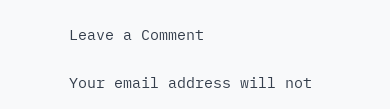Leave a Comment

Your email address will not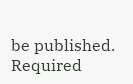be published. Required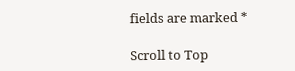fields are marked *

Scroll to Top